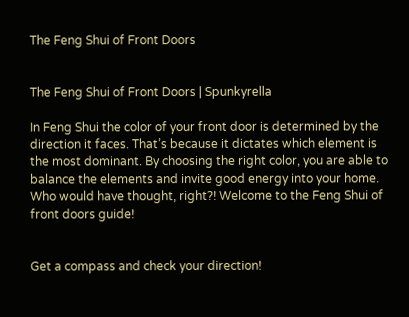The Feng Shui of Front Doors


The Feng Shui of Front Doors | Spunkyrella

In Feng Shui the color of your front door is determined by the direction it faces. That’s because it dictates which element is the most dominant. By choosing the right color, you are able to balance the elements and invite good energy into your home. Who would have thought, right?! Welcome to the Feng Shui of front doors guide!


Get a compass and check your direction!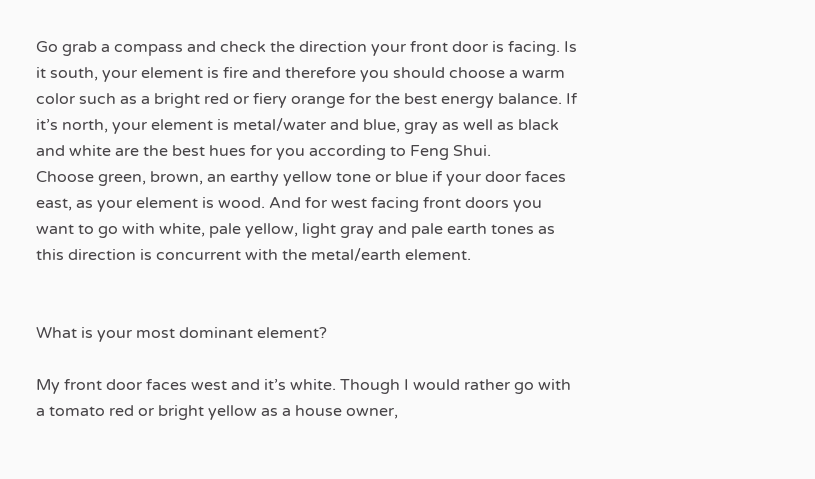Go grab a compass and check the direction your front door is facing. Is it south, your element is fire and therefore you should choose a warm color such as a bright red or fiery orange for the best energy balance. If it’s north, your element is metal/water and blue, gray as well as black and white are the best hues for you according to Feng Shui.
Choose green, brown, an earthy yellow tone or blue if your door faces east, as your element is wood. And for west facing front doors you want to go with white, pale yellow, light gray and pale earth tones as this direction is concurrent with the metal/earth element.


What is your most dominant element?

My front door faces west and it’s white. Though I would rather go with a tomato red or bright yellow as a house owner,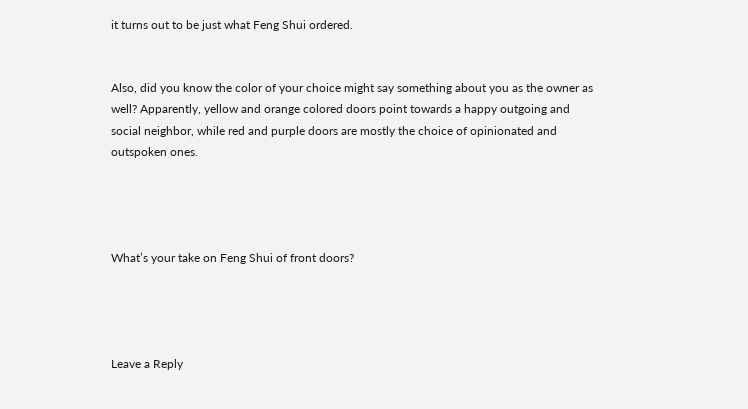it turns out to be just what Feng Shui ordered.


Also, did you know the color of your choice might say something about you as the owner as well? Apparently, yellow and orange colored doors point towards a happy outgoing and social neighbor, while red and purple doors are mostly the choice of opinionated and outspoken ones.




What’s your take on Feng Shui of front doors?




Leave a Reply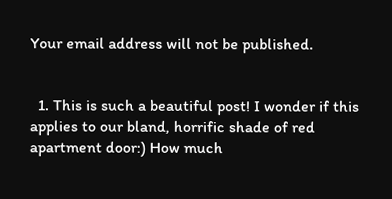Your email address will not be published.


  1. This is such a beautiful post! I wonder if this applies to our bland, horrific shade of red apartment door:) How much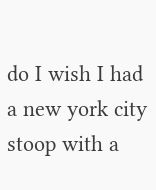do I wish I had a new york city stoop with a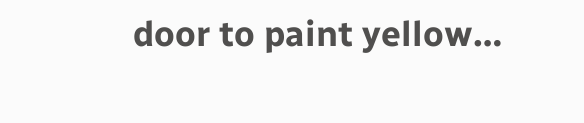door to paint yellow…